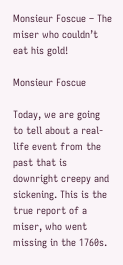Monsieur Foscue – The miser who couldn’t eat his gold!

Monsieur Foscue

Today, we are going to tell about a real-life event from the past that is downright creepy and sickening. This is the true report of a miser, who went missing in the 1760s.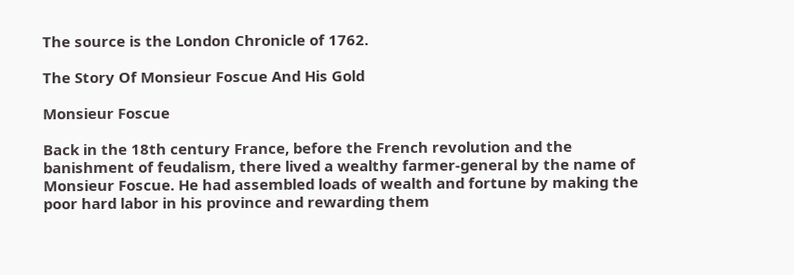The source is the London Chronicle of 1762.

The Story Of Monsieur Foscue And His Gold

Monsieur Foscue

Back in the 18th century France, before the French revolution and the banishment of feudalism, there lived a wealthy farmer-general by the name of Monsieur Foscue. He had assembled loads of wealth and fortune by making the poor hard labor in his province and rewarding them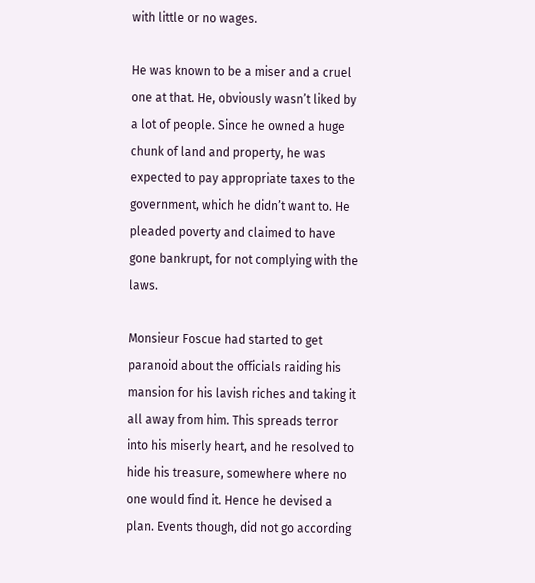with little or no wages.

He was known to be a miser and a cruel one at that. He, obviously wasn’t liked by a lot of people. Since he owned a huge chunk of land and property, he was expected to pay appropriate taxes to the government, which he didn’t want to. He pleaded poverty and claimed to have gone bankrupt, for not complying with the laws.

Monsieur Foscue had started to get paranoid about the officials raiding his mansion for his lavish riches and taking it all away from him. This spreads terror into his miserly heart, and he resolved to hide his treasure, somewhere where no one would find it. Hence he devised a plan. Events though, did not go according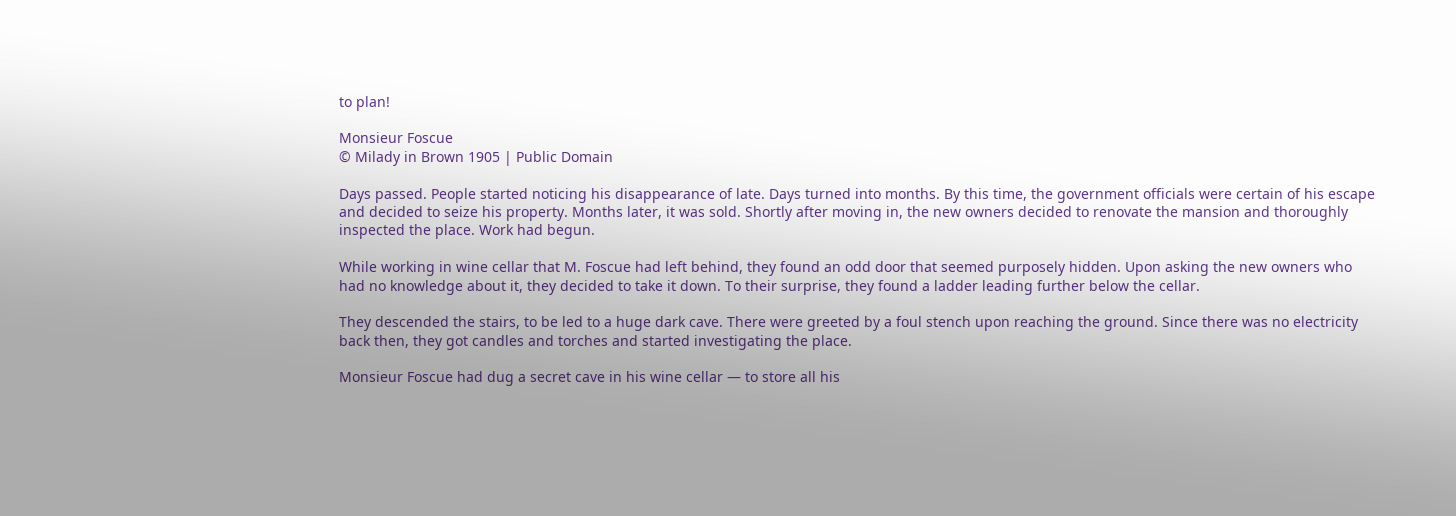to plan!

Monsieur Foscue
© Milady in Brown 1905 | Public Domain

Days passed. People started noticing his disappearance of late. Days turned into months. By this time, the government officials were certain of his escape and decided to seize his property. Months later, it was sold. Shortly after moving in, the new owners decided to renovate the mansion and thoroughly inspected the place. Work had begun.

While working in wine cellar that M. Foscue had left behind, they found an odd door that seemed purposely hidden. Upon asking the new owners who had no knowledge about it, they decided to take it down. To their surprise, they found a ladder leading further below the cellar.

They descended the stairs, to be led to a huge dark cave. There were greeted by a foul stench upon reaching the ground. Since there was no electricity back then, they got candles and torches and started investigating the place.

Monsieur Foscue had dug a secret cave in his wine cellar ― to store all his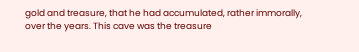gold and treasure, that he had accumulated, rather immorally, over the years. This cave was the treasure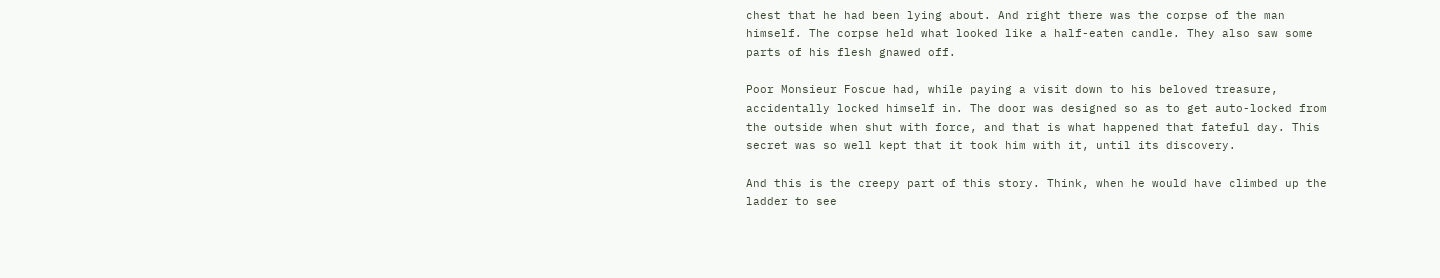chest that he had been lying about. And right there was the corpse of the man himself. The corpse held what looked like a half-eaten candle. They also saw some parts of his flesh gnawed off.

Poor Monsieur Foscue had, while paying a visit down to his beloved treasure, accidentally locked himself in. The door was designed so as to get auto-locked from the outside when shut with force, and that is what happened that fateful day. This secret was so well kept that it took him with it, until its discovery.

And this is the creepy part of this story. Think, when he would have climbed up the ladder to see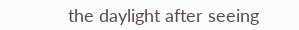the daylight after seeing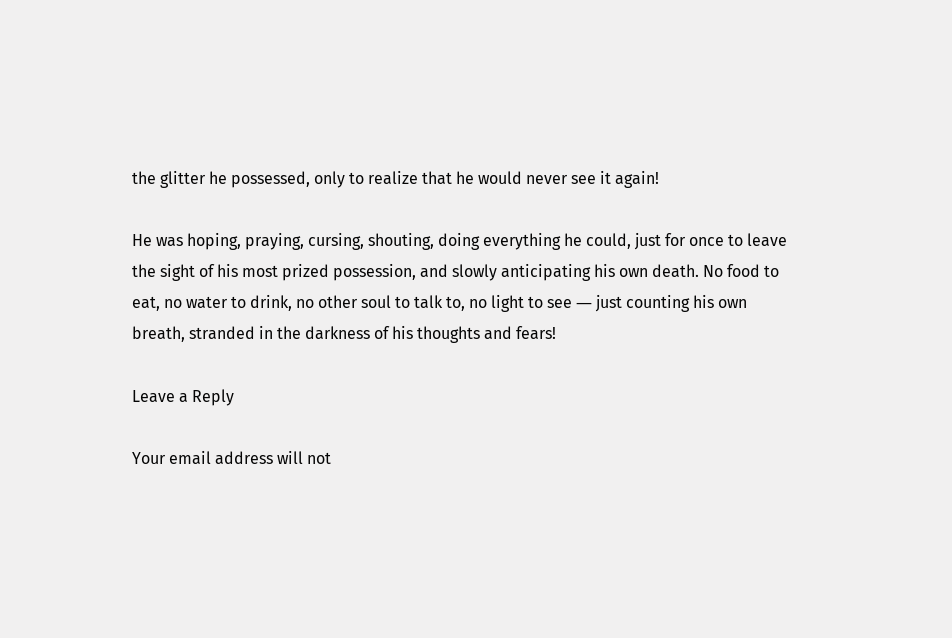the glitter he possessed, only to realize that he would never see it again!

He was hoping, praying, cursing, shouting, doing everything he could, just for once to leave the sight of his most prized possession, and slowly anticipating his own death. No food to eat, no water to drink, no other soul to talk to, no light to see ― just counting his own breath, stranded in the darkness of his thoughts and fears!

Leave a Reply

Your email address will not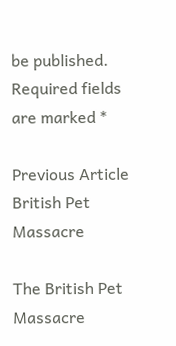be published. Required fields are marked *

Previous Article
British Pet Massacre

The British Pet Massacre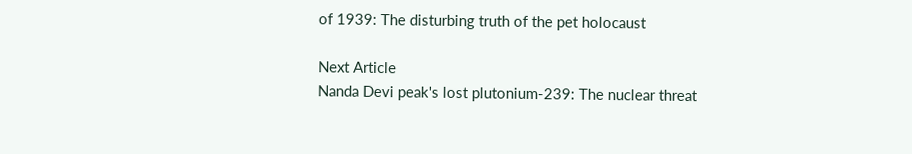of 1939: The disturbing truth of the pet holocaust

Next Article
Nanda Devi peak's lost plutonium-239: The nuclear threat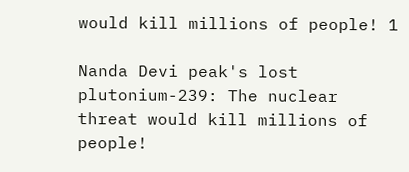would kill millions of people! 1

Nanda Devi peak's lost plutonium-239: The nuclear threat would kill millions of people!